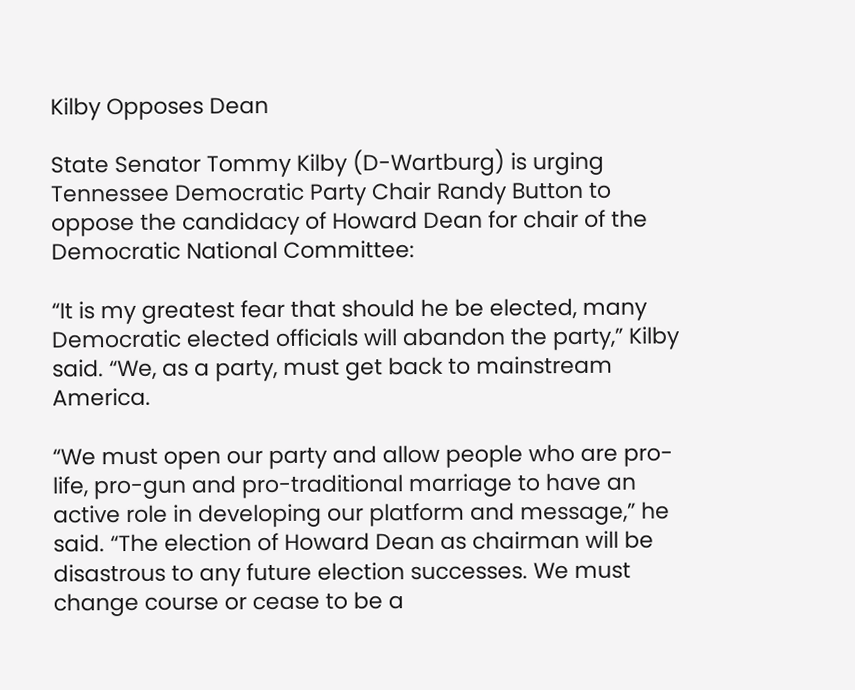Kilby Opposes Dean

State Senator Tommy Kilby (D-Wartburg) is urging Tennessee Democratic Party Chair Randy Button to oppose the candidacy of Howard Dean for chair of the Democratic National Committee:

“It is my greatest fear that should he be elected, many Democratic elected officials will abandon the party,” Kilby said. “We, as a party, must get back to mainstream America.

“We must open our party and allow people who are pro-life, pro-gun and pro-traditional marriage to have an active role in developing our platform and message,” he said. “The election of Howard Dean as chairman will be disastrous to any future election successes. We must change course or cease to be a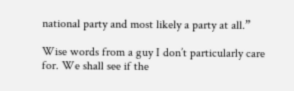national party and most likely a party at all.”

Wise words from a guy I don’t particularly care for. We shall see if the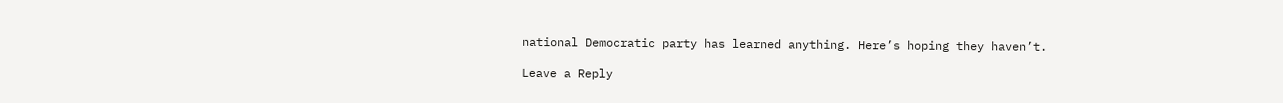national Democratic party has learned anything. Here’s hoping they haven’t.

Leave a Reply